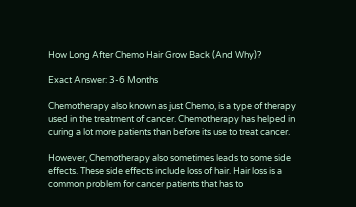How Long After Chemo Hair Grow Back (And Why)?

Exact Answer: 3-6 Months

Chemotherapy also known as just Chemo, is a type of therapy used in the treatment of cancer. Chemotherapy has helped in curing a lot more patients than before its use to treat cancer.

However, Chemotherapy also sometimes leads to some side effects. These side effects include loss of hair. Hair loss is a common problem for cancer patients that has to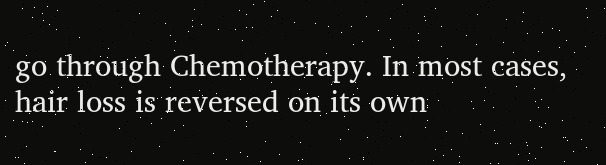go through Chemotherapy. In most cases, hair loss is reversed on its own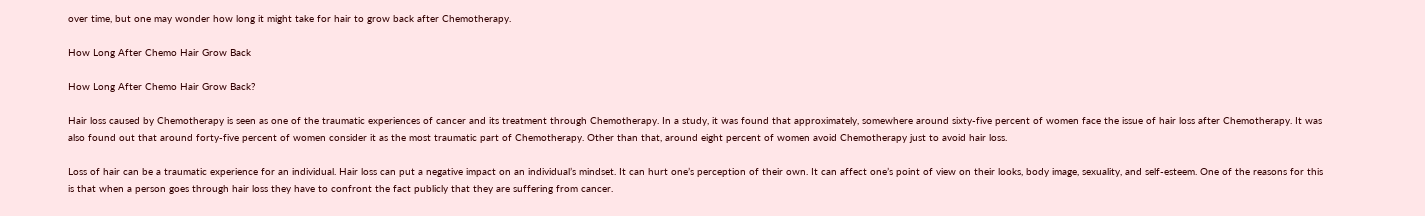over time, but one may wonder how long it might take for hair to grow back after Chemotherapy.

How Long After Chemo Hair Grow Back

How Long After Chemo Hair Grow Back?

Hair loss caused by Chemotherapy is seen as one of the traumatic experiences of cancer and its treatment through Chemotherapy. In a study, it was found that approximately, somewhere around sixty-five percent of women face the issue of hair loss after Chemotherapy. It was also found out that around forty-five percent of women consider it as the most traumatic part of Chemotherapy. Other than that, around eight percent of women avoid Chemotherapy just to avoid hair loss.

Loss of hair can be a traumatic experience for an individual. Hair loss can put a negative impact on an individual’s mindset. It can hurt one’s perception of their own. It can affect one’s point of view on their looks, body image, sexuality, and self-esteem. One of the reasons for this is that when a person goes through hair loss they have to confront the fact publicly that they are suffering from cancer.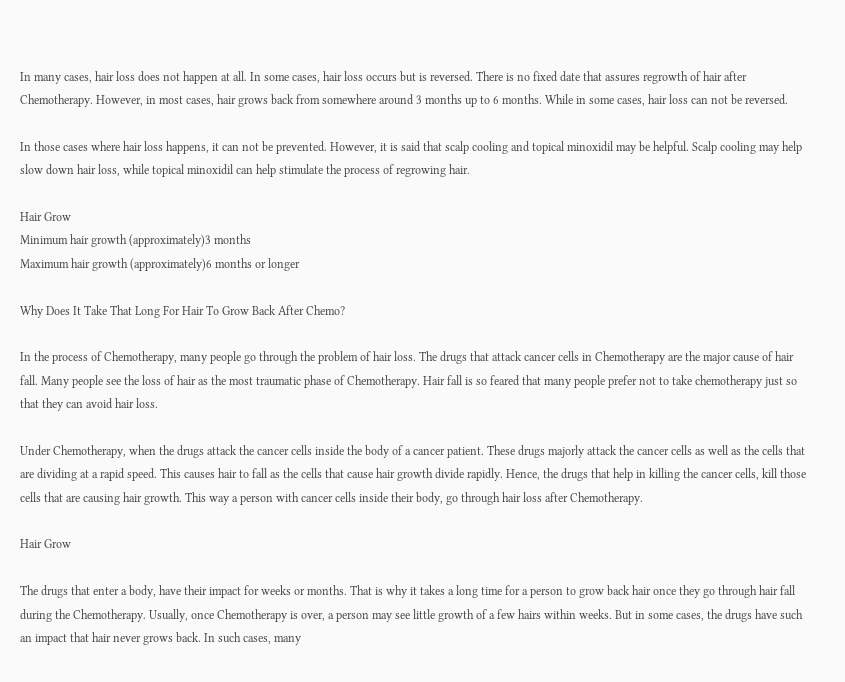In many cases, hair loss does not happen at all. In some cases, hair loss occurs but is reversed. There is no fixed date that assures regrowth of hair after Chemotherapy. However, in most cases, hair grows back from somewhere around 3 months up to 6 months. While in some cases, hair loss can not be reversed.

In those cases where hair loss happens, it can not be prevented. However, it is said that scalp cooling and topical minoxidil may be helpful. Scalp cooling may help slow down hair loss, while topical minoxidil can help stimulate the process of regrowing hair.

Hair Grow
Minimum hair growth (approximately)3 months
Maximum hair growth (approximately)6 months or longer

Why Does It Take That Long For Hair To Grow Back After Chemo?

In the process of Chemotherapy, many people go through the problem of hair loss. The drugs that attack cancer cells in Chemotherapy are the major cause of hair fall. Many people see the loss of hair as the most traumatic phase of Chemotherapy. Hair fall is so feared that many people prefer not to take chemotherapy just so that they can avoid hair loss.

Under Chemotherapy, when the drugs attack the cancer cells inside the body of a cancer patient. These drugs majorly attack the cancer cells as well as the cells that are dividing at a rapid speed. This causes hair to fall as the cells that cause hair growth divide rapidly. Hence, the drugs that help in killing the cancer cells, kill those cells that are causing hair growth. This way a person with cancer cells inside their body, go through hair loss after Chemotherapy.

Hair Grow

The drugs that enter a body, have their impact for weeks or months. That is why it takes a long time for a person to grow back hair once they go through hair fall during the Chemotherapy. Usually, once Chemotherapy is over, a person may see little growth of a few hairs within weeks. But in some cases, the drugs have such an impact that hair never grows back. In such cases, many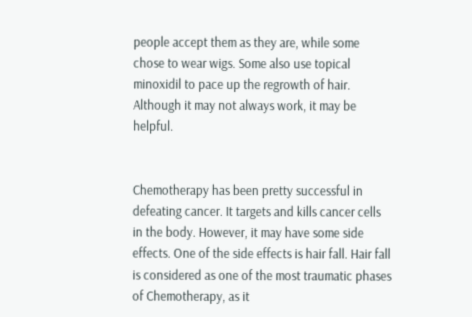people accept them as they are, while some chose to wear wigs. Some also use topical minoxidil to pace up the regrowth of hair. Although it may not always work, it may be helpful.


Chemotherapy has been pretty successful in defeating cancer. It targets and kills cancer cells in the body. However, it may have some side effects. One of the side effects is hair fall. Hair fall is considered as one of the most traumatic phases of Chemotherapy, as it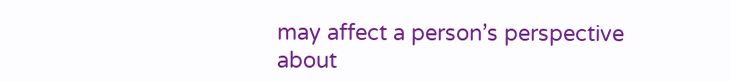may affect a person’s perspective about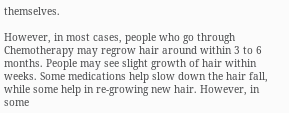themselves.

However, in most cases, people who go through Chemotherapy may regrow hair around within 3 to 6 months. People may see slight growth of hair within weeks. Some medications help slow down the hair fall, while some help in re-growing new hair. However, in some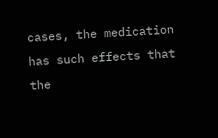cases, the medication has such effects that the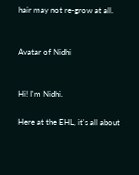hair may not re-grow at all.


Avatar of Nidhi


Hi! I'm Nidhi.

Here at the EHL, it's all about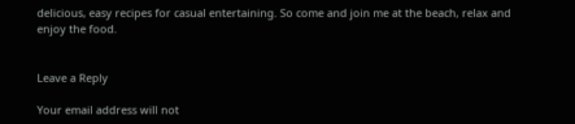delicious, easy recipes for casual entertaining. So come and join me at the beach, relax and enjoy the food.


Leave a Reply

Your email address will not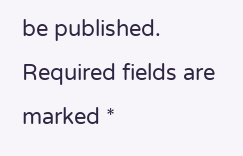be published. Required fields are marked *